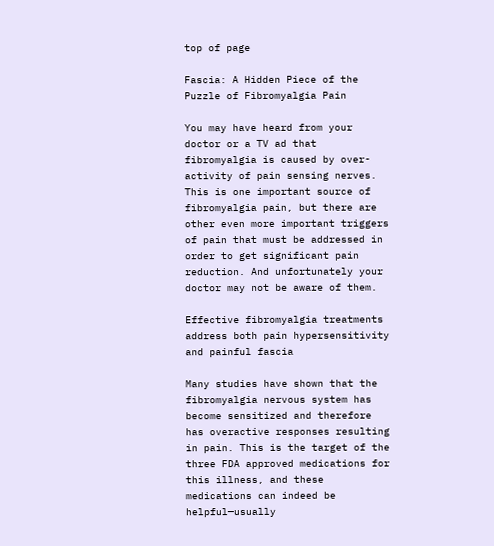top of page

Fascia: A Hidden Piece of the Puzzle of Fibromyalgia Pain

You may have heard from your doctor or a TV ad that fibromyalgia is caused by over-activity of pain sensing nerves. This is one important source of fibromyalgia pain, but there are other even more important triggers of pain that must be addressed in order to get significant pain reduction. And unfortunately your doctor may not be aware of them.

Effective fibromyalgia treatments address both pain hypersensitivity and painful fascia

Many studies have shown that the fibromyalgia nervous system has become sensitized and therefore has overactive responses resulting in pain. This is the target of the three FDA approved medications for this illness, and these medications can indeed be helpful—usually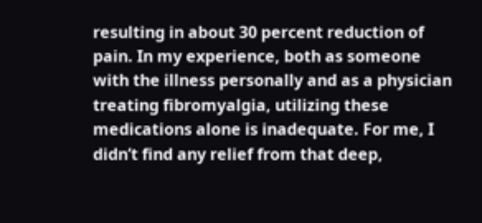resulting in about 30 percent reduction of pain. In my experience, both as someone with the illness personally and as a physician treating fibromyalgia, utilizing these medications alone is inadequate. For me, I didn’t find any relief from that deep,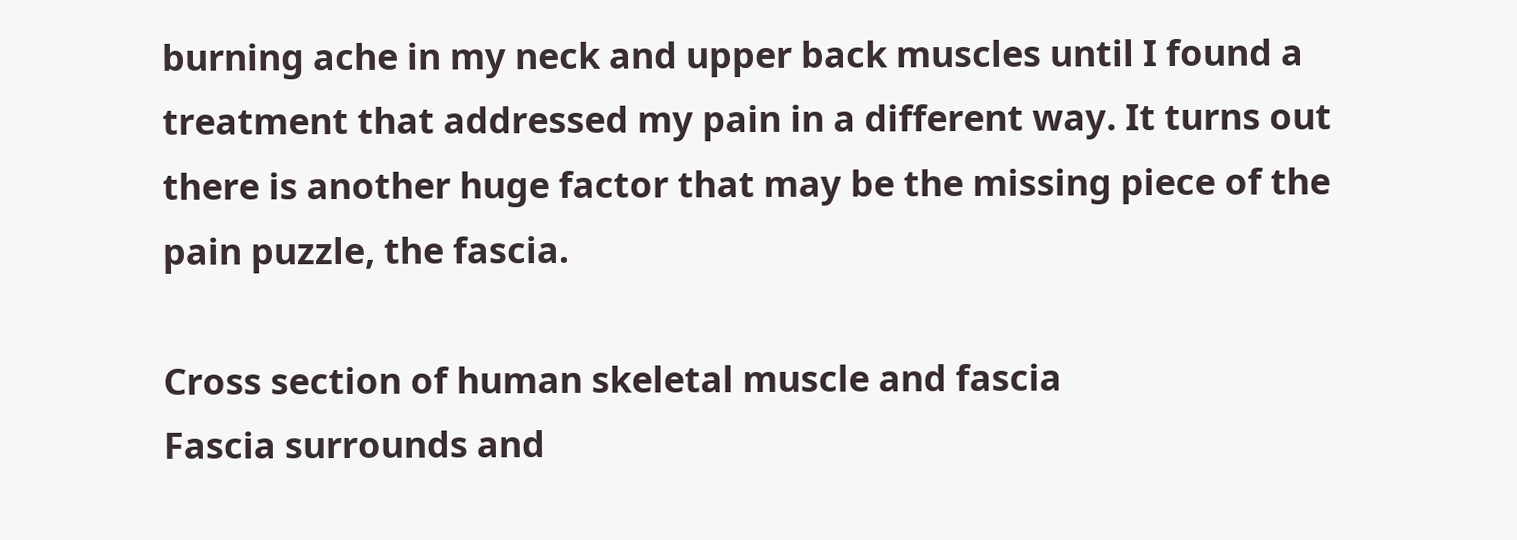burning ache in my neck and upper back muscles until I found a treatment that addressed my pain in a different way. It turns out there is another huge factor that may be the missing piece of the pain puzzle, the fascia.

Cross section of human skeletal muscle and fascia
Fascia surrounds and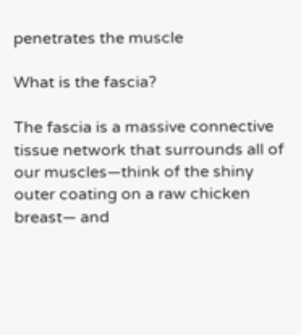penetrates the muscle

What is the fascia?

The fascia is a massive connective tissue network that surrounds all of our muscles—think of the shiny outer coating on a raw chicken breast— and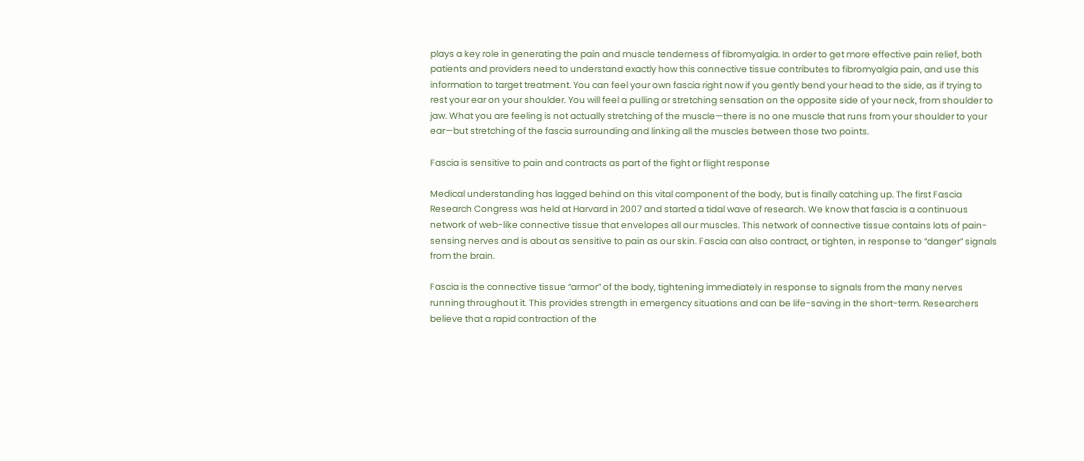plays a key role in generating the pain and muscle tenderness of fibromyalgia. In order to get more effective pain relief, both patients and providers need to understand exactly how this connective tissue contributes to fibromyalgia pain, and use this information to target treatment. You can feel your own fascia right now if you gently bend your head to the side, as if trying to rest your ear on your shoulder. You will feel a pulling or stretching sensation on the opposite side of your neck, from shoulder to jaw. What you are feeling is not actually stretching of the muscle—there is no one muscle that runs from your shoulder to your ear—but stretching of the fascia surrounding and linking all the muscles between those two points.

Fascia is sensitive to pain and contracts as part of the fight or flight response

Medical understanding has lagged behind on this vital component of the body, but is finally catching up. The first Fascia Research Congress was held at Harvard in 2007 and started a tidal wave of research. We know that fascia is a continuous network of web-like connective tissue that envelopes all our muscles. This network of connective tissue contains lots of pain-sensing nerves and is about as sensitive to pain as our skin. Fascia can also contract, or tighten, in response to “danger” signals from the brain.

Fascia is the connective tissue “armor” of the body, tightening immediately in response to signals from the many nerves running throughout it. This provides strength in emergency situations and can be life-saving in the short-term. Researchers believe that a rapid contraction of the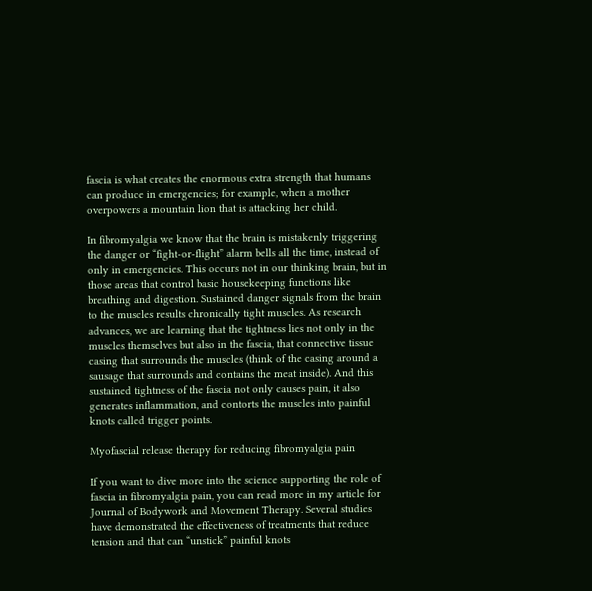fascia is what creates the enormous extra strength that humans can produce in emergencies; for example, when a mother overpowers a mountain lion that is attacking her child.

In fibromyalgia we know that the brain is mistakenly triggering the danger or “fight-or-flight” alarm bells all the time, instead of only in emergencies. This occurs not in our thinking brain, but in those areas that control basic housekeeping functions like breathing and digestion. Sustained danger signals from the brain to the muscles results chronically tight muscles. As research advances, we are learning that the tightness lies not only in the muscles themselves but also in the fascia, that connective tissue casing that surrounds the muscles (think of the casing around a sausage that surrounds and contains the meat inside). And this sustained tightness of the fascia not only causes pain, it also generates inflammation, and contorts the muscles into painful knots called trigger points.

Myofascial release therapy for reducing fibromyalgia pain

If you want to dive more into the science supporting the role of fascia in fibromyalgia pain, you can read more in my article for Journal of Bodywork and Movement Therapy. Several studies have demonstrated the effectiveness of treatments that reduce tension and that can “unstick” painful knots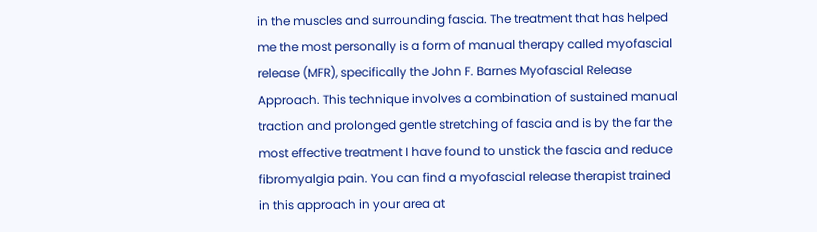in the muscles and surrounding fascia. The treatment that has helped me the most personally is a form of manual therapy called myofascial release (MFR), specifically the John F. Barnes Myofascial Release Approach. This technique involves a combination of sustained manual traction and prolonged gentle stretching of fascia and is by the far the most effective treatment I have found to unstick the fascia and reduce fibromyalgia pain. You can find a myofascial release therapist trained in this approach in your area at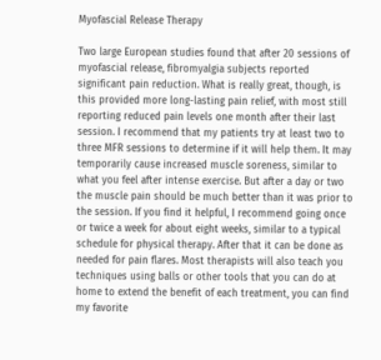Myofascial Release Therapy

Two large European studies found that after 20 sessions of myofascial release, fibromyalgia subjects reported significant pain reduction. What is really great, though, is this provided more long-lasting pain relief, with most still reporting reduced pain levels one month after their last session. I recommend that my patients try at least two to three MFR sessions to determine if it will help them. It may temporarily cause increased muscle soreness, similar to what you feel after intense exercise. But after a day or two the muscle pain should be much better than it was prior to the session. If you find it helpful, I recommend going once or twice a week for about eight weeks, similar to a typical schedule for physical therapy. After that it can be done as needed for pain flares. Most therapists will also teach you techniques using balls or other tools that you can do at home to extend the benefit of each treatment, you can find my favorite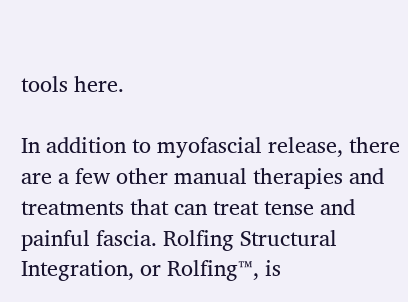tools here.

In addition to myofascial release, there are a few other manual therapies and treatments that can treat tense and painful fascia. Rolfing Structural Integration, or Rolfing™, is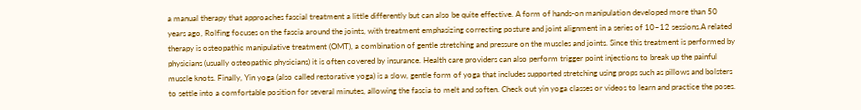a manual therapy that approaches fascial treatment a little differently but can also be quite effective. A form of hands-on manipulation developed more than 50 years ago, Rolfing focuses on the fascia around the joints, with treatment emphasizing correcting posture and joint alignment in a series of 10–12 sessions.A related therapy is osteopathic manipulative treatment (OMT), a combination of gentle stretching and pressure on the muscles and joints. Since this treatment is performed by physicians (usually osteopathic physicians) it is often covered by insurance. Health care providers can also perform trigger point injections to break up the painful muscle knots. Finally, Yin yoga (also called restorative yoga) is a slow, gentle form of yoga that includes supported stretching using props such as pillows and bolsters to settle into a comfortable position for several minutes, allowing the fascia to melt and soften. Check out yin yoga classes or videos to learn and practice the poses.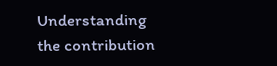Understanding the contribution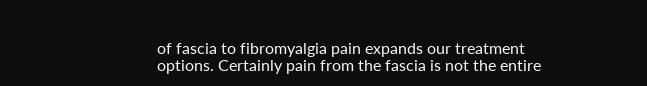of fascia to fibromyalgia pain expands our treatment options. Certainly pain from the fascia is not the entire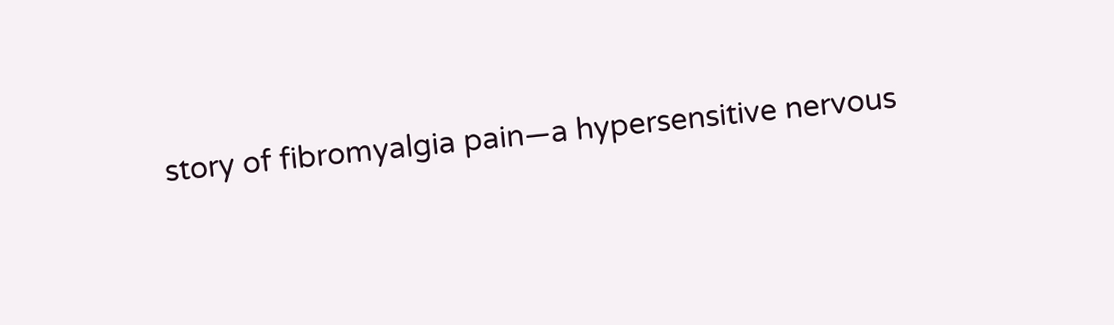story of fibromyalgia pain—a hypersensitive nervous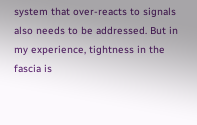system that over-reacts to signals also needs to be addressed. But in my experience, tightness in the fascia is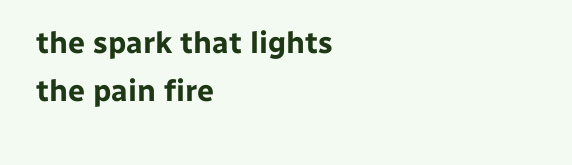the spark that lights the pain fire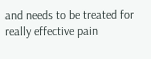and needs to be treated for really effective pain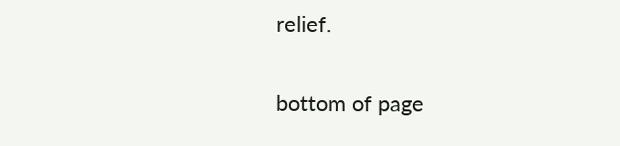relief.


bottom of page